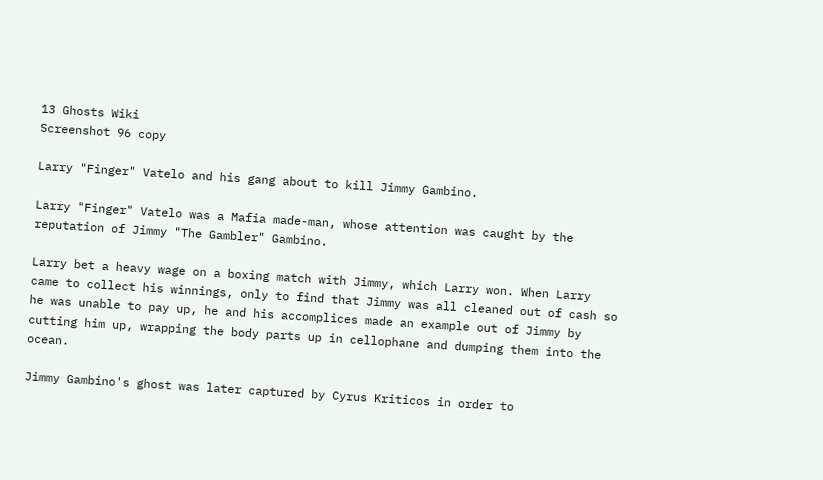13 Ghosts Wiki
Screenshot 96 copy

Larry "Finger" Vatelo and his gang about to kill Jimmy Gambino.

Larry "Finger" Vatelo was a Mafia made-man, whose attention was caught by the reputation of Jimmy "The Gambler" Gambino.

Larry bet a heavy wage on a boxing match with Jimmy, which Larry won. When Larry came to collect his winnings, only to find that Jimmy was all cleaned out of cash so he was unable to pay up, he and his accomplices made an example out of Jimmy by cutting him up, wrapping the body parts up in cellophane and dumping them into the ocean.

Jimmy Gambino's ghost was later captured by Cyrus Kriticos in order to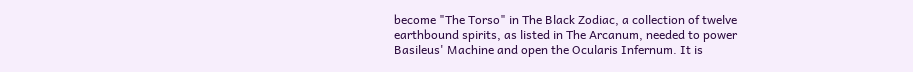become "The Torso" in The Black Zodiac, a collection of twelve earthbound spirits, as listed in The Arcanum, needed to power Basileus' Machine and open the Ocularis Infernum. It is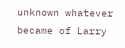unknown whatever became of Larry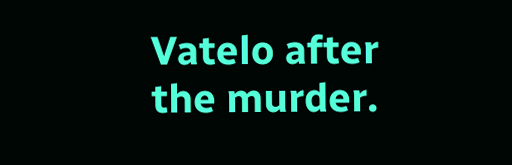Vatelo after the murder.